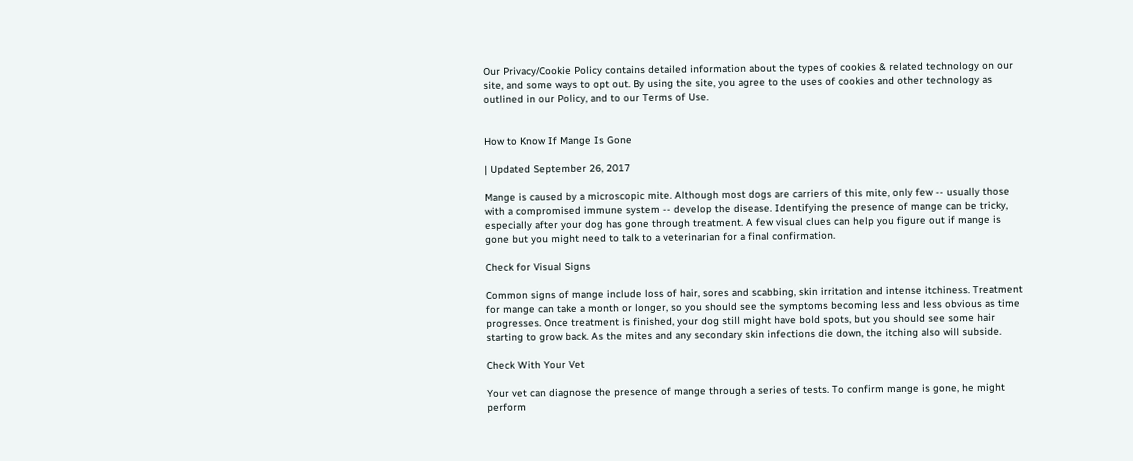Our Privacy/Cookie Policy contains detailed information about the types of cookies & related technology on our site, and some ways to opt out. By using the site, you agree to the uses of cookies and other technology as outlined in our Policy, and to our Terms of Use.


How to Know If Mange Is Gone

| Updated September 26, 2017

Mange is caused by a microscopic mite. Although most dogs are carriers of this mite, only few -- usually those with a compromised immune system -- develop the disease. Identifying the presence of mange can be tricky, especially after your dog has gone through treatment. A few visual clues can help you figure out if mange is gone but you might need to talk to a veterinarian for a final confirmation.

Check for Visual Signs

Common signs of mange include loss of hair, sores and scabbing, skin irritation and intense itchiness. Treatment for mange can take a month or longer, so you should see the symptoms becoming less and less obvious as time progresses. Once treatment is finished, your dog still might have bold spots, but you should see some hair starting to grow back. As the mites and any secondary skin infections die down, the itching also will subside.

Check With Your Vet

Your vet can diagnose the presence of mange through a series of tests. To confirm mange is gone, he might perform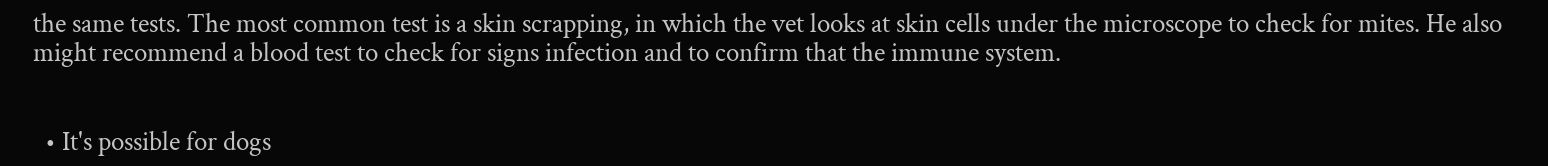the same tests. The most common test is a skin scrapping, in which the vet looks at skin cells under the microscope to check for mites. He also might recommend a blood test to check for signs infection and to confirm that the immune system.


  • It's possible for dogs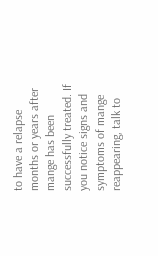to have a relapse months or years after mange has been successfully treated. If you notice signs and symptoms of mange reappearing, talk to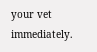your vet immediately.